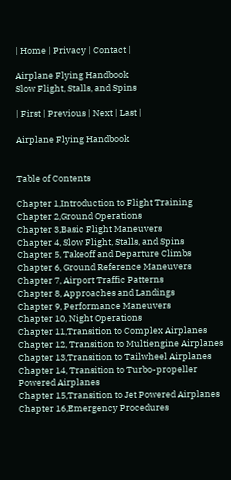| Home | Privacy | Contact |

Airplane Flying Handbook
Slow Flight, Stalls, and Spins

| First | Previous | Next | Last |

Airplane Flying Handbook


Table of Contents

Chapter 1,Introduction to Flight Training
Chapter 2,Ground Operations
Chapter 3,Basic Flight Maneuvers
Chapter 4, Slow Flight, Stalls, and Spins
Chapter 5, Takeoff and Departure Climbs
Chapter 6, Ground Reference Maneuvers
Chapter 7, Airport Traffic Patterns
Chapter 8, Approaches and Landings
Chapter 9, Performance Maneuvers
Chapter 10, Night Operations
Chapter 11,Transition to Complex Airplanes
Chapter 12, Transition to Multiengine Airplanes
Chapter 13,Transition to Tailwheel Airplanes
Chapter 14, Transition to Turbo-propeller Powered Airplanes
Chapter 15,Transition to Jet Powered Airplanes
Chapter 16,Emergency Procedures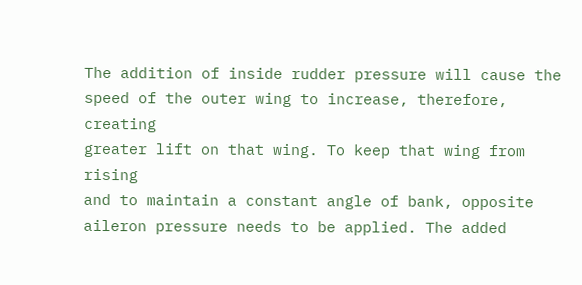The addition of inside rudder pressure will cause the
speed of the outer wing to increase, therefore, creating
greater lift on that wing. To keep that wing from rising
and to maintain a constant angle of bank, opposite
aileron pressure needs to be applied. The added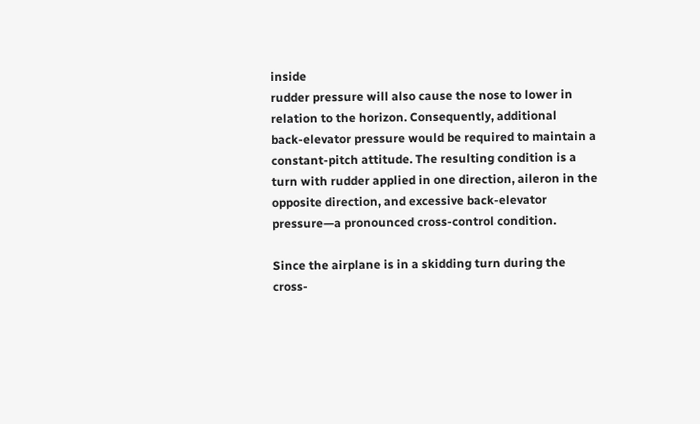inside
rudder pressure will also cause the nose to lower in
relation to the horizon. Consequently, additional
back-elevator pressure would be required to maintain a
constant-pitch attitude. The resulting condition is a
turn with rudder applied in one direction, aileron in the
opposite direction, and excessive back-elevator
pressure—a pronounced cross-control condition.

Since the airplane is in a skidding turn during the
cross-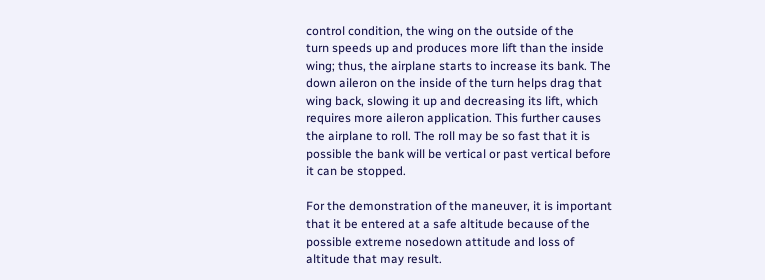control condition, the wing on the outside of the
turn speeds up and produces more lift than the inside
wing; thus, the airplane starts to increase its bank. The
down aileron on the inside of the turn helps drag that
wing back, slowing it up and decreasing its lift, which
requires more aileron application. This further causes
the airplane to roll. The roll may be so fast that it is
possible the bank will be vertical or past vertical before
it can be stopped.

For the demonstration of the maneuver, it is important
that it be entered at a safe altitude because of the
possible extreme nosedown attitude and loss of
altitude that may result.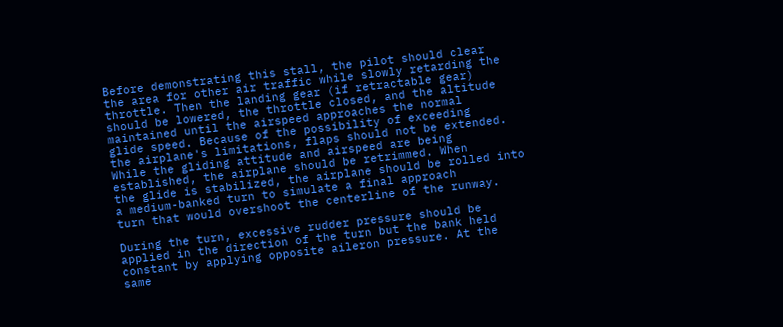Before demonstrating this stall, the pilot should clear
the area for other air traffic while slowly retarding the
throttle. Then the landing gear (if retractable gear)
should be lowered, the throttle closed, and the altitude
maintained until the airspeed approaches the normal
glide speed. Because of the possibility of exceeding
the airplane's limitations, flaps should not be extended.
While the gliding attitude and airspeed are being
established, the airplane should be retrimmed. When
the glide is stabilized, the airplane should be rolled into
a medium-banked turn to simulate a final approach
turn that would overshoot the centerline of the runway.

During the turn, excessive rudder pressure should be
applied in the direction of the turn but the bank held
constant by applying opposite aileron pressure. At the
same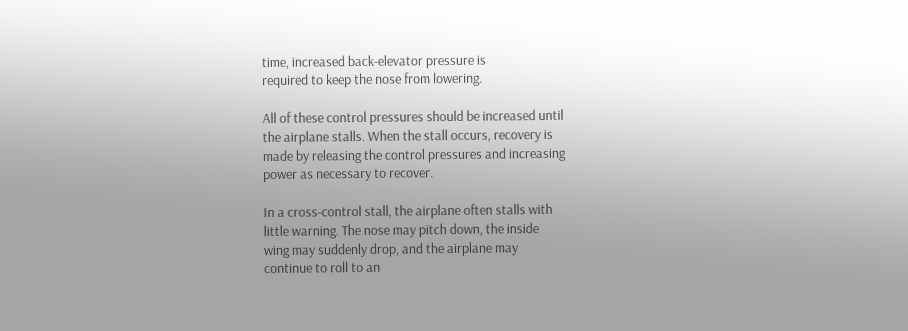time, increased back-elevator pressure is
required to keep the nose from lowering.

All of these control pressures should be increased until
the airplane stalls. When the stall occurs, recovery is
made by releasing the control pressures and increasing
power as necessary to recover.

In a cross-control stall, the airplane often stalls with
little warning. The nose may pitch down, the inside
wing may suddenly drop, and the airplane may
continue to roll to an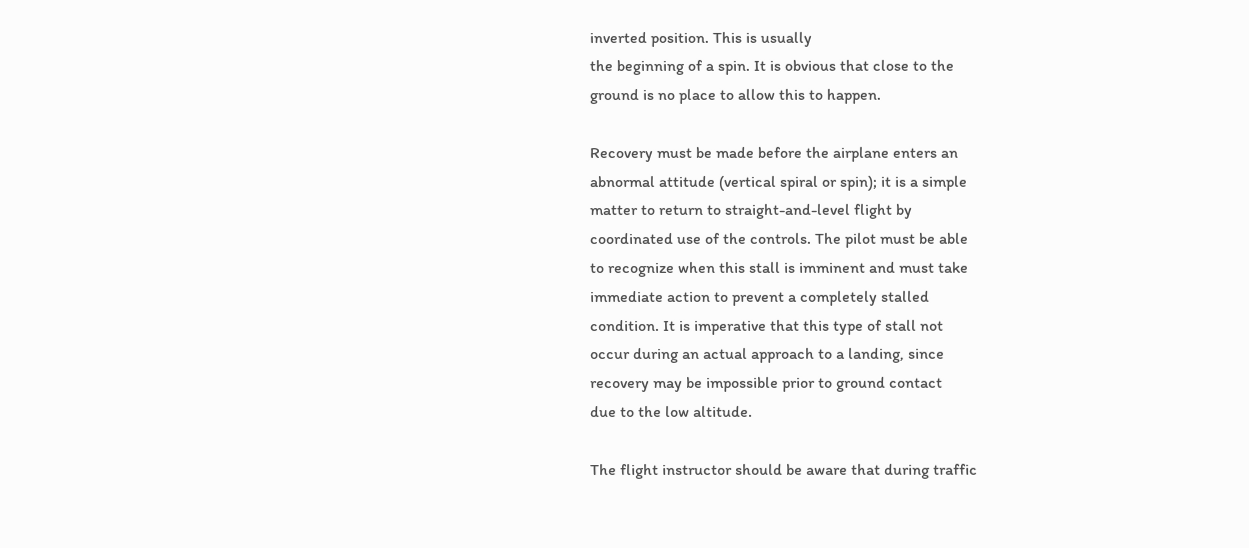inverted position. This is usually
the beginning of a spin. It is obvious that close to the
ground is no place to allow this to happen.

Recovery must be made before the airplane enters an
abnormal attitude (vertical spiral or spin); it is a simple
matter to return to straight-and-level flight by
coordinated use of the controls. The pilot must be able
to recognize when this stall is imminent and must take
immediate action to prevent a completely stalled
condition. It is imperative that this type of stall not
occur during an actual approach to a landing, since
recovery may be impossible prior to ground contact
due to the low altitude.

The flight instructor should be aware that during traffic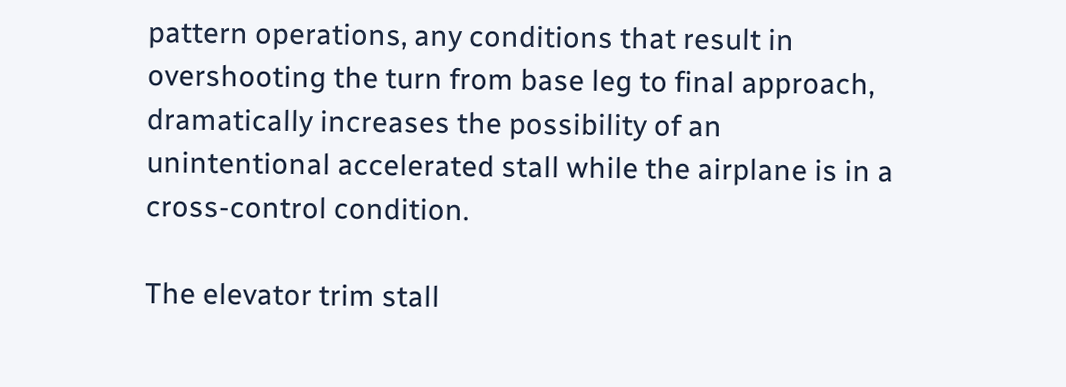pattern operations, any conditions that result in
overshooting the turn from base leg to final approach,
dramatically increases the possibility of an
unintentional accelerated stall while the airplane is in a
cross-control condition.

The elevator trim stall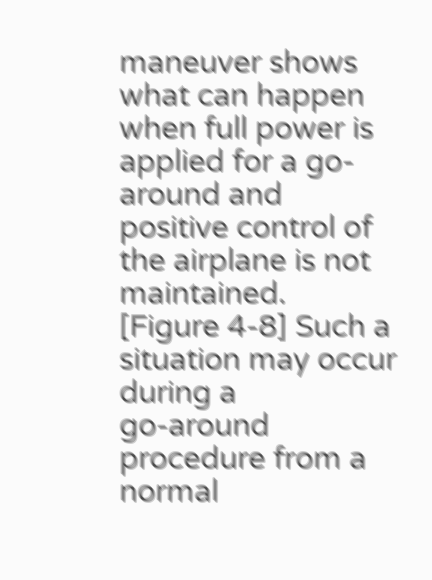maneuver shows what can happen
when full power is applied for a go-around and
positive control of the airplane is not maintained.
[Figure 4-8] Such a situation may occur during a
go-around procedure from a normal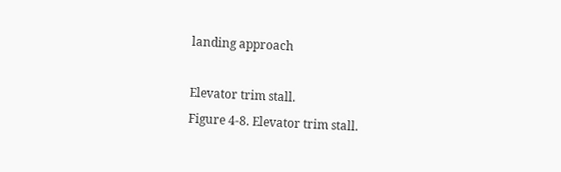landing approach

Elevator trim stall.
Figure 4-8. Elevator trim stall.